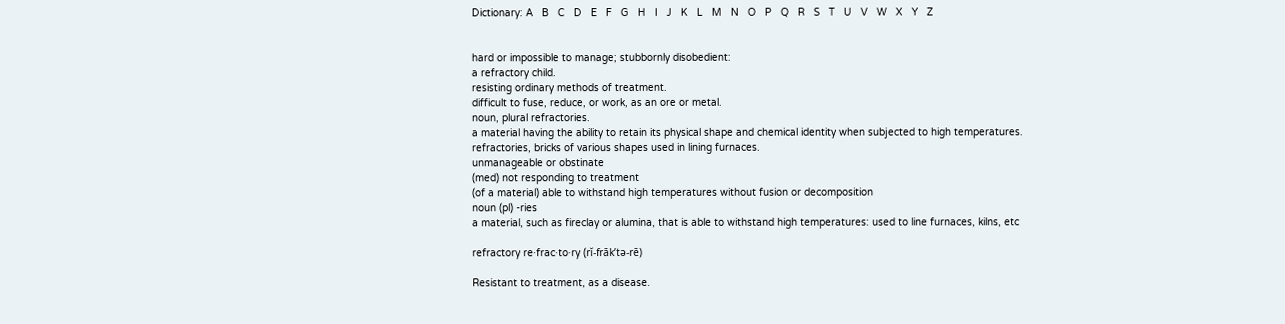Dictionary: A   B   C   D   E   F   G   H   I   J   K   L   M   N   O   P   Q   R   S   T   U   V   W   X   Y   Z


hard or impossible to manage; stubbornly disobedient:
a refractory child.
resisting ordinary methods of treatment.
difficult to fuse, reduce, or work, as an ore or metal.
noun, plural refractories.
a material having the ability to retain its physical shape and chemical identity when subjected to high temperatures.
refractories, bricks of various shapes used in lining furnaces.
unmanageable or obstinate
(med) not responding to treatment
(of a material) able to withstand high temperatures without fusion or decomposition
noun (pl) -ries
a material, such as fireclay or alumina, that is able to withstand high temperatures: used to line furnaces, kilns, etc

refractory re·frac·to·ry (rĭ-frāk’tə-rē)

Resistant to treatment, as a disease.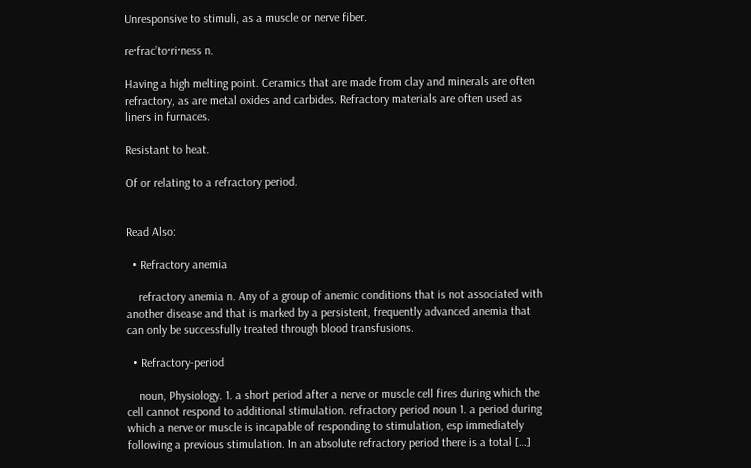Unresponsive to stimuli, as a muscle or nerve fiber.

re·frac’to·ri·ness n.

Having a high melting point. Ceramics that are made from clay and minerals are often refractory, as are metal oxides and carbides. Refractory materials are often used as liners in furnaces.

Resistant to heat.

Of or relating to a refractory period.


Read Also:

  • Refractory anemia

    refractory anemia n. Any of a group of anemic conditions that is not associated with another disease and that is marked by a persistent, frequently advanced anemia that can only be successfully treated through blood transfusions.

  • Refractory-period

    noun, Physiology. 1. a short period after a nerve or muscle cell fires during which the cell cannot respond to additional stimulation. refractory period noun 1. a period during which a nerve or muscle is incapable of responding to stimulation, esp immediately following a previous stimulation. In an absolute refractory period there is a total […]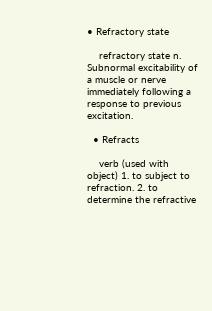• Refractory state

    refractory state n. Subnormal excitability of a muscle or nerve immediately following a response to previous excitation.

  • Refracts

    verb (used with object) 1. to subject to refraction. 2. to determine the refractive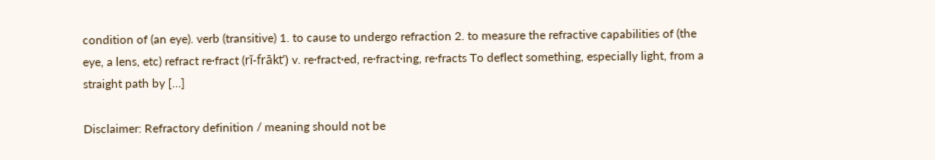condition of (an eye). verb (transitive) 1. to cause to undergo refraction 2. to measure the refractive capabilities of (the eye, a lens, etc) refract re·fract (rĭ-frākt’) v. re·fract·ed, re·fract·ing, re·fracts To deflect something, especially light, from a straight path by […]

Disclaimer: Refractory definition / meaning should not be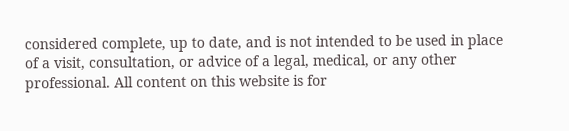considered complete, up to date, and is not intended to be used in place of a visit, consultation, or advice of a legal, medical, or any other professional. All content on this website is for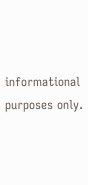informational purposes only.